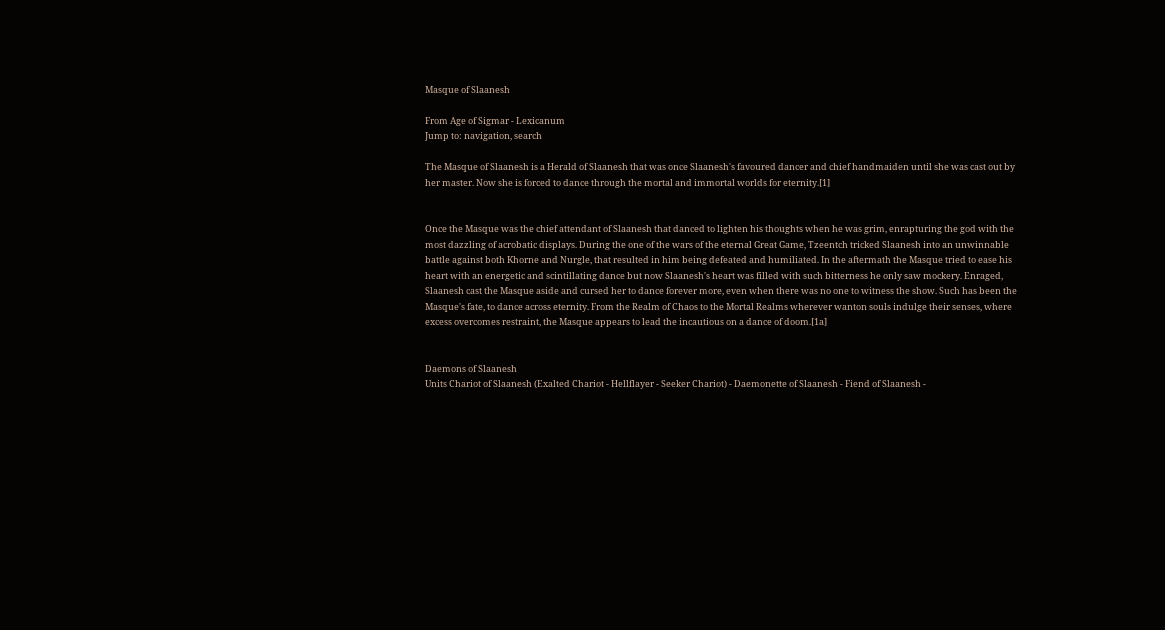Masque of Slaanesh

From Age of Sigmar - Lexicanum
Jump to: navigation, search

The Masque of Slaanesh is a Herald of Slaanesh that was once Slaanesh's favoured dancer and chief handmaiden until she was cast out by her master. Now she is forced to dance through the mortal and immortal worlds for eternity.[1]


Once the Masque was the chief attendant of Slaanesh that danced to lighten his thoughts when he was grim, enrapturing the god with the most dazzling of acrobatic displays. During the one of the wars of the eternal Great Game, Tzeentch tricked Slaanesh into an unwinnable battle against both Khorne and Nurgle, that resulted in him being defeated and humiliated. In the aftermath the Masque tried to ease his heart with an energetic and scintillating dance but now Slaanesh's heart was filled with such bitterness he only saw mockery. Enraged, Slaanesh cast the Masque aside and cursed her to dance forever more, even when there was no one to witness the show. Such has been the Masque's fate, to dance across eternity. From the Realm of Chaos to the Mortal Realms wherever wanton souls indulge their senses, where excess overcomes restraint, the Masque appears to lead the incautious on a dance of doom.[1a]


Daemons of Slaanesh
Units Chariot of Slaanesh (Exalted Chariot - Hellflayer - Seeker Chariot) - Daemonette of Slaanesh - Fiend of Slaanesh -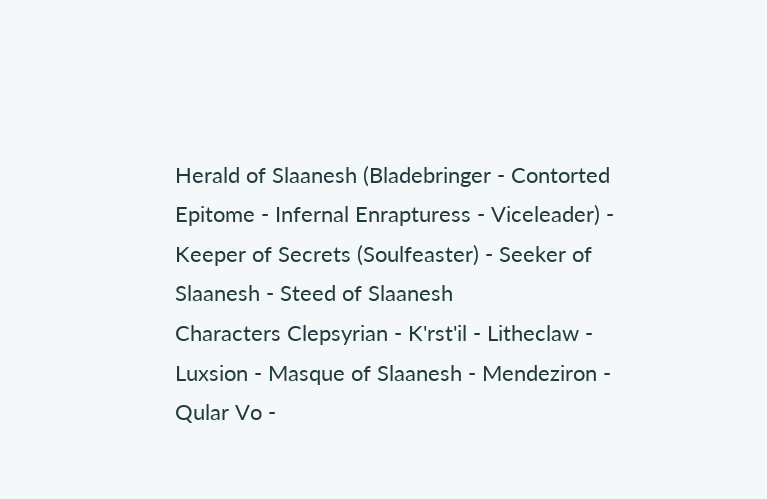Herald of Slaanesh (Bladebringer - Contorted Epitome - Infernal Enrapturess - Viceleader) - Keeper of Secrets (Soulfeaster) - Seeker of Slaanesh - Steed of Slaanesh
Characters Clepsyrian - K'rst'il - Litheclaw - Luxsion - Masque of Slaanesh - Mendeziron - Qular Vo -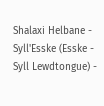Shalaxi Helbane - Syll'Esske (Esske - Syll Lewdtongue) -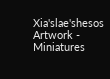Xia'slae'shesos
Artwork - Miniatures